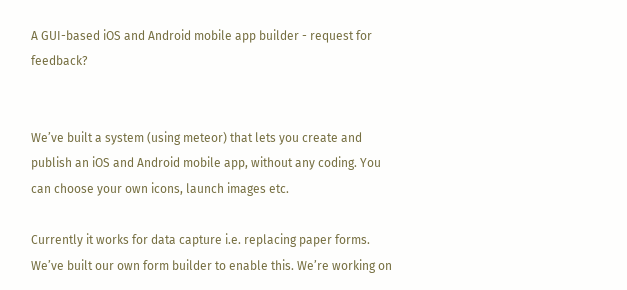A GUI-based iOS and Android mobile app builder - request for feedback?


We’ve built a system (using meteor) that lets you create and publish an iOS and Android mobile app, without any coding. You can choose your own icons, launch images etc.

Currently it works for data capture i.e. replacing paper forms. We’ve built our own form builder to enable this. We’re working on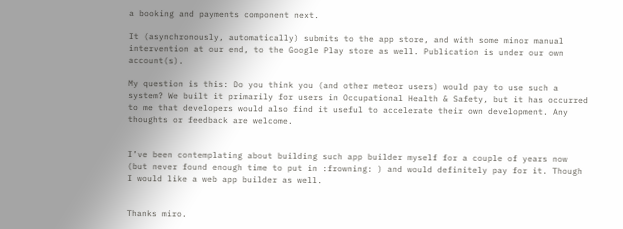a booking and payments component next.

It (asynchronously, automatically) submits to the app store, and with some minor manual intervention at our end, to the Google Play store as well. Publication is under our own account(s).

My question is this: Do you think you (and other meteor users) would pay to use such a system? We built it primarily for users in Occupational Health & Safety, but it has occurred to me that developers would also find it useful to accelerate their own development. Any thoughts or feedback are welcome.


I’ve been contemplating about building such app builder myself for a couple of years now (but never found enough time to put in :frowning: ) and would definitely pay for it. Though I would like a web app builder as well.


Thanks miro.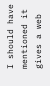I should have mentioned it gives a web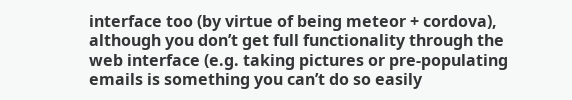interface too (by virtue of being meteor + cordova), although you don’t get full functionality through the web interface (e.g. taking pictures or pre-populating emails is something you can’t do so easily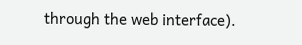through the web interface).